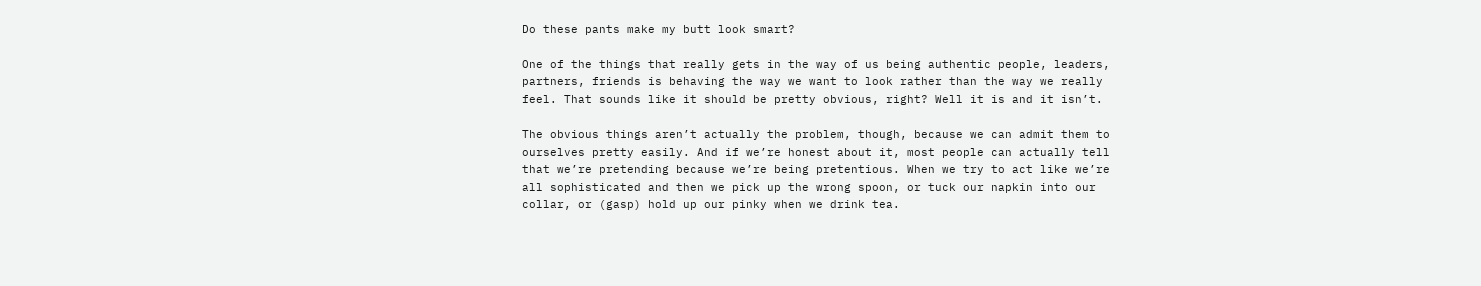Do these pants make my butt look smart?

One of the things that really gets in the way of us being authentic people, leaders, partners, friends is behaving the way we want to look rather than the way we really feel. That sounds like it should be pretty obvious, right? Well it is and it isn’t.

The obvious things aren’t actually the problem, though, because we can admit them to ourselves pretty easily. And if we’re honest about it, most people can actually tell that we’re pretending because we’re being pretentious. When we try to act like we’re all sophisticated and then we pick up the wrong spoon, or tuck our napkin into our collar, or (gasp) hold up our pinky when we drink tea.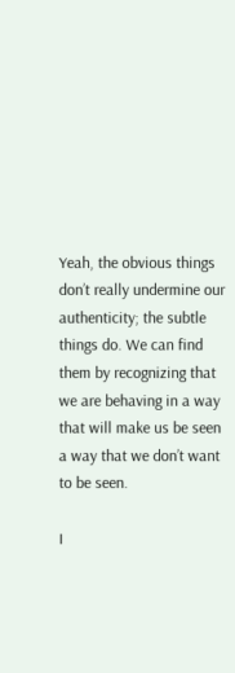Yeah, the obvious things don’t really undermine our authenticity; the subtle things do. We can find them by recognizing that we are behaving in a way that will make us be seen a way that we don’t want to be seen.

I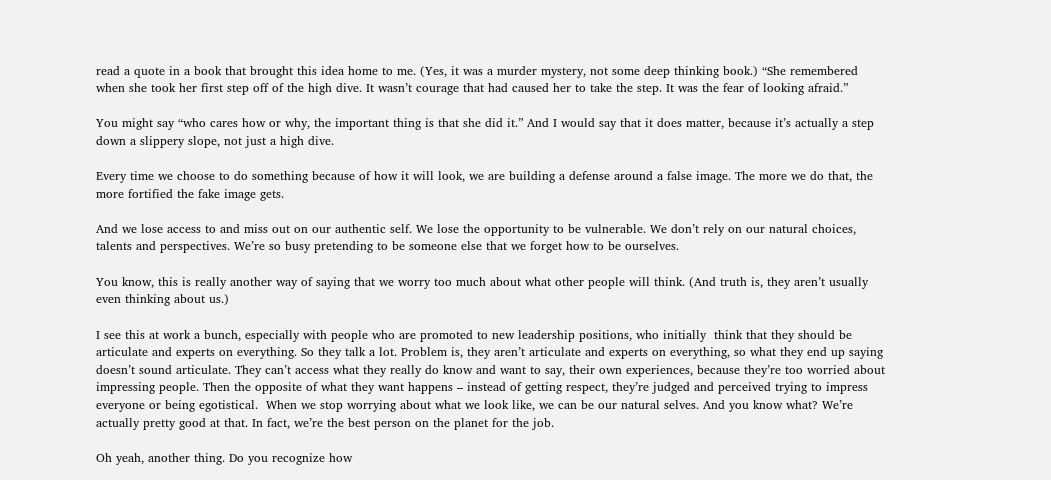read a quote in a book that brought this idea home to me. (Yes, it was a murder mystery, not some deep thinking book.) “She remembered when she took her first step off of the high dive. It wasn’t courage that had caused her to take the step. It was the fear of looking afraid.”

You might say “who cares how or why, the important thing is that she did it.” And I would say that it does matter, because it’s actually a step down a slippery slope, not just a high dive.

Every time we choose to do something because of how it will look, we are building a defense around a false image. The more we do that, the more fortified the fake image gets.

And we lose access to and miss out on our authentic self. We lose the opportunity to be vulnerable. We don’t rely on our natural choices, talents and perspectives. We’re so busy pretending to be someone else that we forget how to be ourselves.

You know, this is really another way of saying that we worry too much about what other people will think. (And truth is, they aren’t usually even thinking about us.)

I see this at work a bunch, especially with people who are promoted to new leadership positions, who initially  think that they should be articulate and experts on everything. So they talk a lot. Problem is, they aren’t articulate and experts on everything, so what they end up saying doesn’t sound articulate. They can’t access what they really do know and want to say, their own experiences, because they’re too worried about impressing people. Then the opposite of what they want happens – instead of getting respect, they’re judged and perceived trying to impress everyone or being egotistical.  When we stop worrying about what we look like, we can be our natural selves. And you know what? We’re actually pretty good at that. In fact, we’re the best person on the planet for the job.

Oh yeah, another thing. Do you recognize how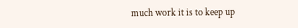much work it is to keep up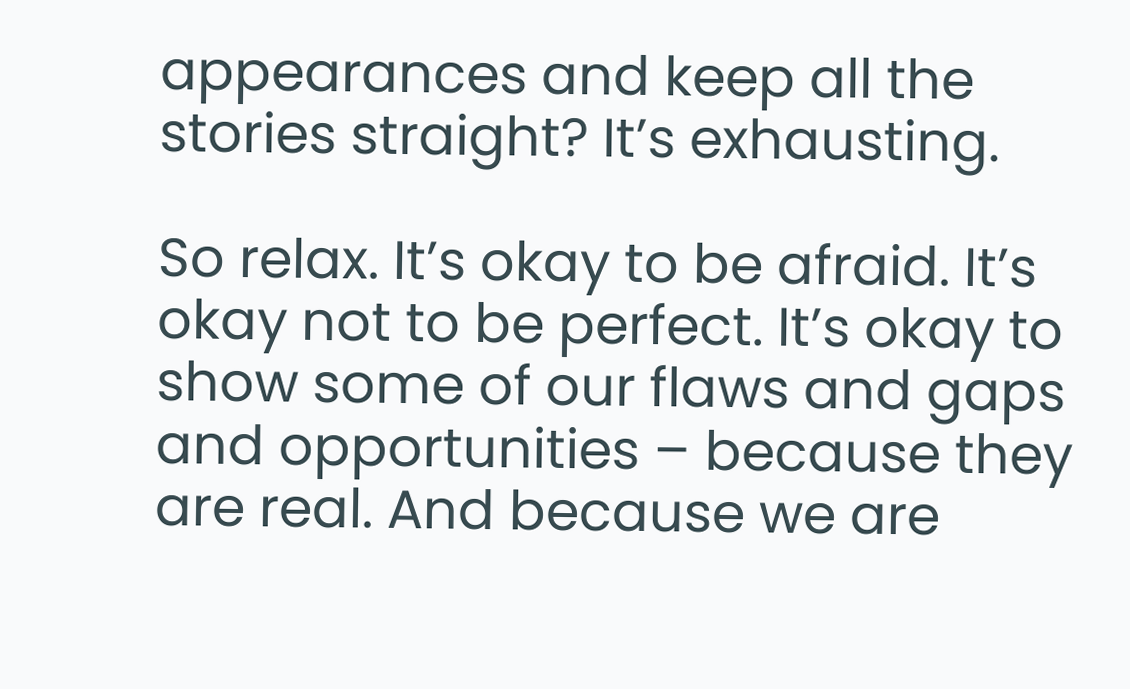appearances and keep all the stories straight? It’s exhausting.

So relax. It’s okay to be afraid. It’s okay not to be perfect. It’s okay to show some of our flaws and gaps and opportunities – because they are real. And because we are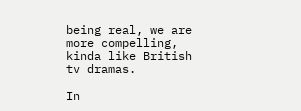being real, we are more compelling, kinda like British tv dramas.

In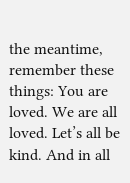the meantime, remember these things: You are loved. We are all loved. Let’s all be kind. And in all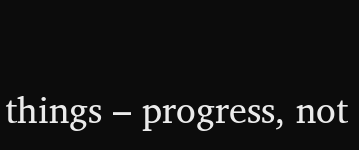things – progress, not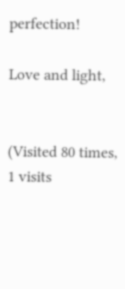perfection!

Love and light,


(Visited 80 times, 1 visits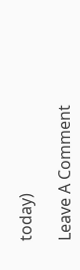today)

Leave A Comment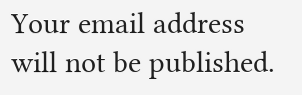Your email address will not be published.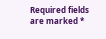Required fields are marked *